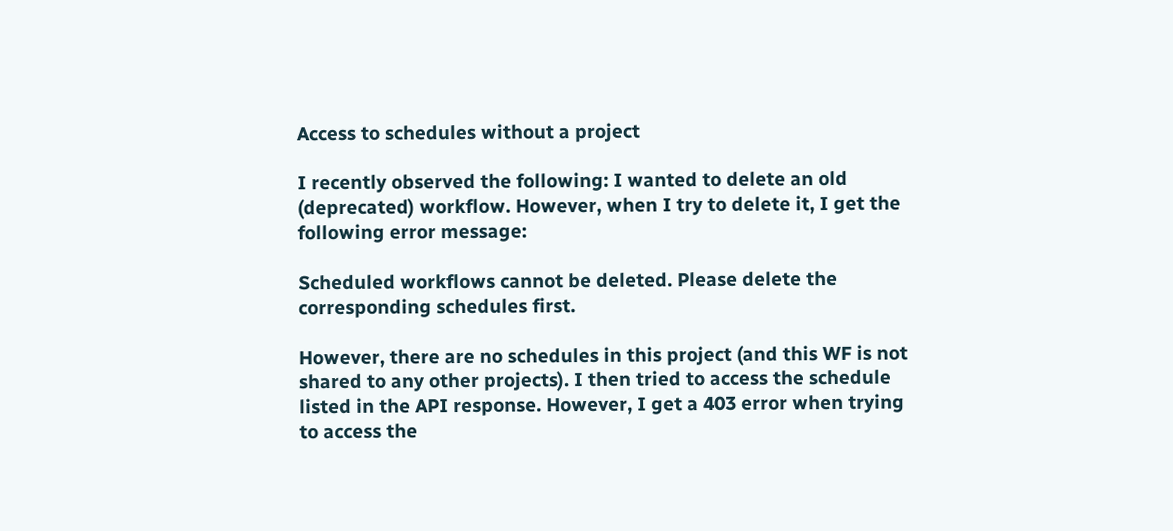Access to schedules without a project

I recently observed the following: I wanted to delete an old (deprecated) workflow. However, when I try to delete it, I get the following error message:

Scheduled workflows cannot be deleted. Please delete the corresponding schedules first.

However, there are no schedules in this project (and this WF is not shared to any other projects). I then tried to access the schedule listed in the API response. However, I get a 403 error when trying to access the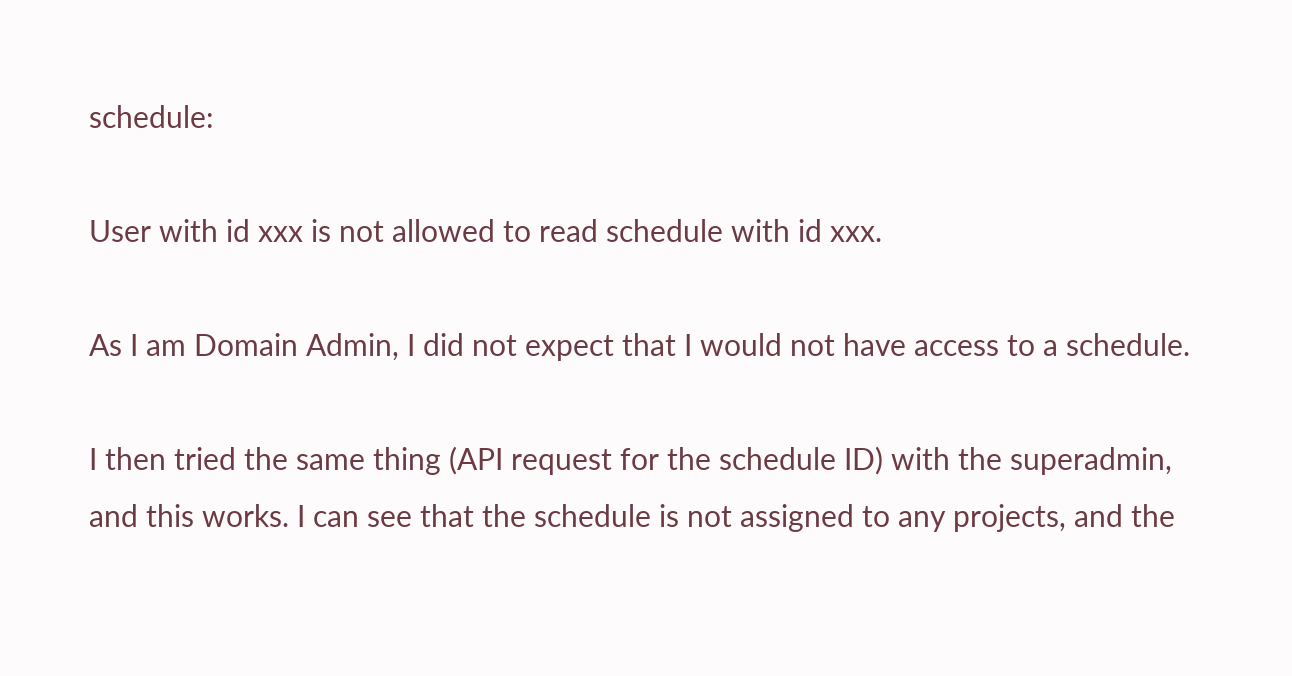schedule:

User with id xxx is not allowed to read schedule with id xxx.

As I am Domain Admin, I did not expect that I would not have access to a schedule.

I then tried the same thing (API request for the schedule ID) with the superadmin, and this works. I can see that the schedule is not assigned to any projects, and the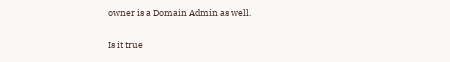owner is a Domain Admin as well.

Is it true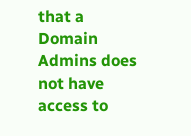that a Domain Admins does not have access to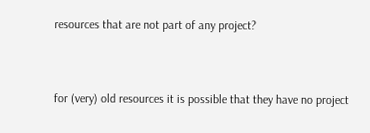resources that are not part of any project?


for (very) old resources it is possible that they have no project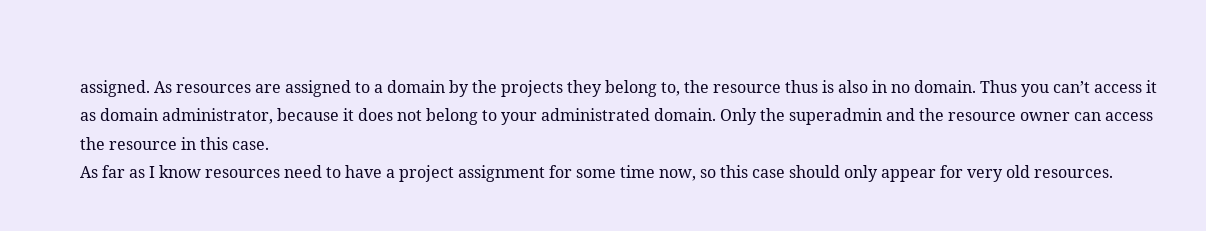assigned. As resources are assigned to a domain by the projects they belong to, the resource thus is also in no domain. Thus you can’t access it as domain administrator, because it does not belong to your administrated domain. Only the superadmin and the resource owner can access the resource in this case.
As far as I know resources need to have a project assignment for some time now, so this case should only appear for very old resources.